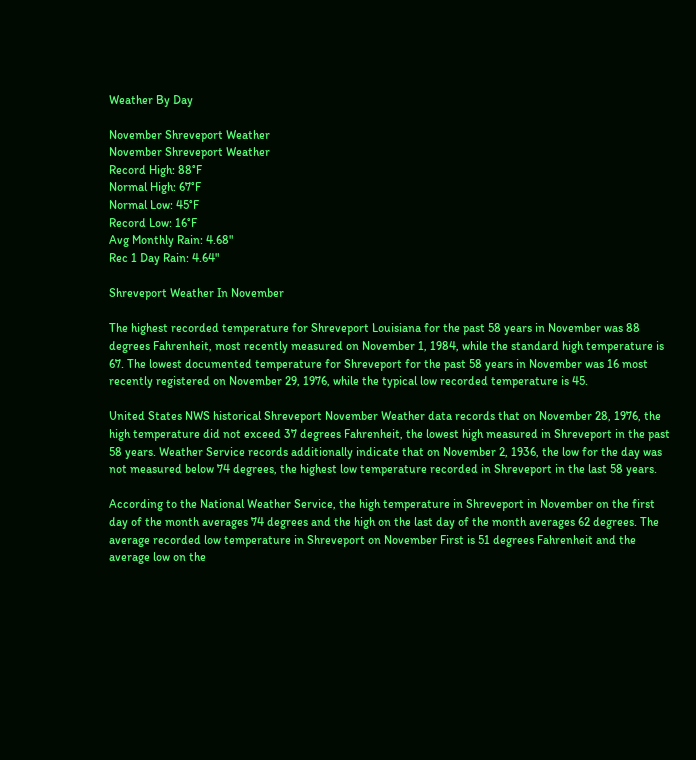Weather By Day

November Shreveport Weather
November Shreveport Weather
Record High: 88°F
Normal High: 67°F
Normal Low: 45°F
Record Low: 16°F
Avg Monthly Rain: 4.68"
Rec 1 Day Rain: 4.64"

Shreveport Weather In November

The highest recorded temperature for Shreveport Louisiana for the past 58 years in November was 88 degrees Fahrenheit, most recently measured on November 1, 1984, while the standard high temperature is 67. The lowest documented temperature for Shreveport for the past 58 years in November was 16 most recently registered on November 29, 1976, while the typical low recorded temperature is 45.

United States NWS historical Shreveport November Weather data records that on November 28, 1976, the high temperature did not exceed 37 degrees Fahrenheit, the lowest high measured in Shreveport in the past 58 years. Weather Service records additionally indicate that on November 2, 1936, the low for the day was not measured below 74 degrees, the highest low temperature recorded in Shreveport in the last 58 years.

According to the National Weather Service, the high temperature in Shreveport in November on the first day of the month averages 74 degrees and the high on the last day of the month averages 62 degrees. The average recorded low temperature in Shreveport on November First is 51 degrees Fahrenheit and the average low on the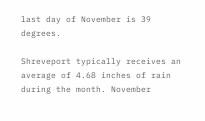last day of November is 39 degrees.

Shreveport typically receives an average of 4.68 inches of rain during the month. November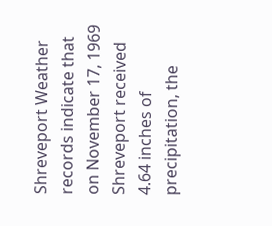Shreveport Weather records indicate that on November 17, 1969 Shreveport received 4.64 inches of precipitation, the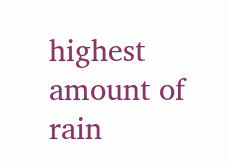highest amount of rain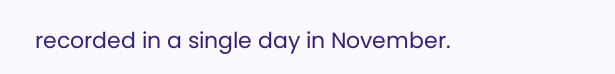recorded in a single day in November.